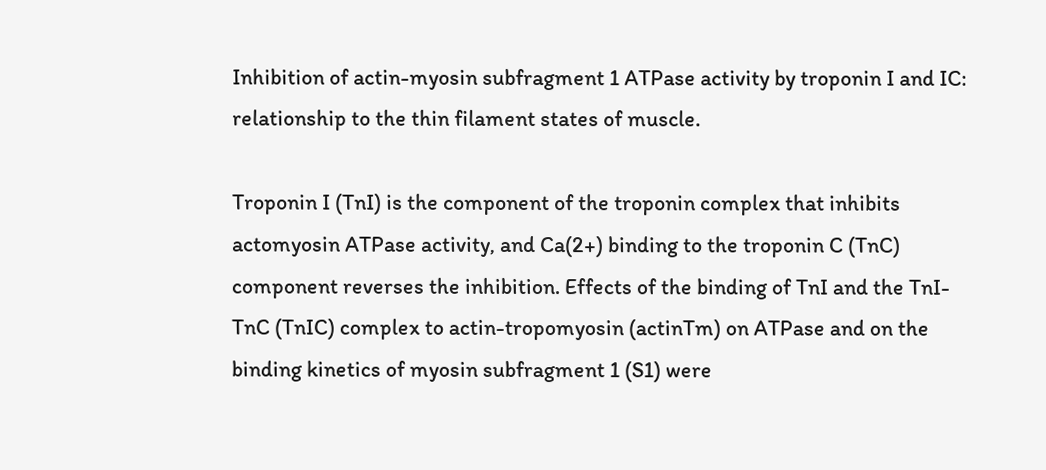Inhibition of actin-myosin subfragment 1 ATPase activity by troponin I and IC: relationship to the thin filament states of muscle.

Troponin I (TnI) is the component of the troponin complex that inhibits actomyosin ATPase activity, and Ca(2+) binding to the troponin C (TnC) component reverses the inhibition. Effects of the binding of TnI and the TnI-TnC (TnIC) complex to actin-tropomyosin (actinTm) on ATPase and on the binding kinetics of myosin subfragment 1 (S1) were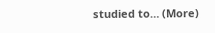studied to… (More)